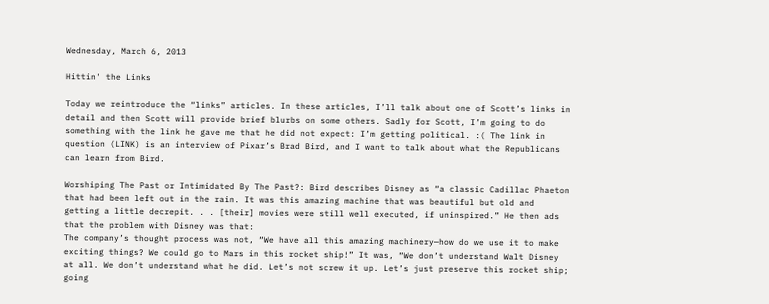Wednesday, March 6, 2013

Hittin' the Links

Today we reintroduce the “links” articles. In these articles, I’ll talk about one of Scott’s links in detail and then Scott will provide brief blurbs on some others. Sadly for Scott, I’m going to do something with the link he gave me that he did not expect: I’m getting political. :( The link in question (LINK) is an interview of Pixar’s Brad Bird, and I want to talk about what the Republicans can learn from Bird.

Worshiping The Past or Intimidated By The Past?: Bird describes Disney as “a classic Cadillac Phaeton that had been left out in the rain. It was this amazing machine that was beautiful but old and getting a little decrepit. . . [their] movies were still well executed, if uninspired.” He then ads that the problem with Disney was that:
The company’s thought process was not, “We have all this amazing machinery—how do we use it to make exciting things? We could go to Mars in this rocket ship!” It was, “We don’t understand Walt Disney at all. We don’t understand what he did. Let’s not screw it up. Let’s just preserve this rocket ship; going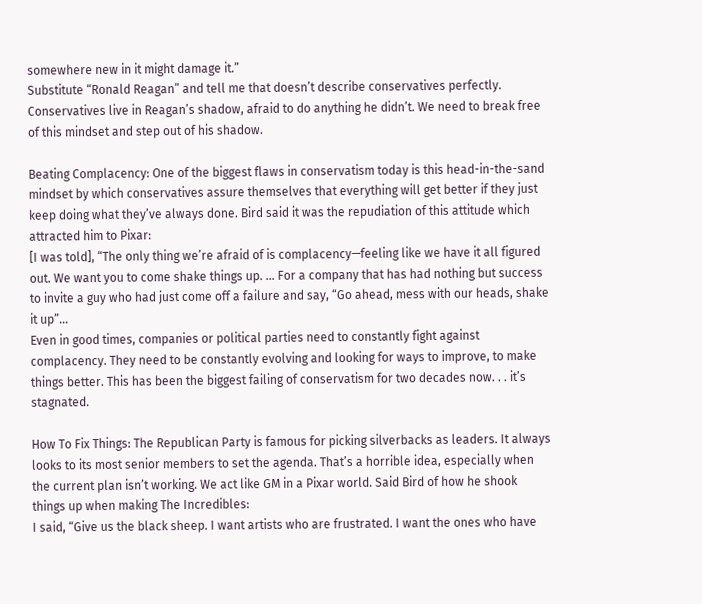somewhere new in it might damage it.”
Substitute “Ronald Reagan” and tell me that doesn’t describe conservatives perfectly. Conservatives live in Reagan’s shadow, afraid to do anything he didn’t. We need to break free of this mindset and step out of his shadow.

Beating Complacency: One of the biggest flaws in conservatism today is this head-in-the-sand mindset by which conservatives assure themselves that everything will get better if they just keep doing what they’ve always done. Bird said it was the repudiation of this attitude which attracted him to Pixar:
[I was told], “The only thing we’re afraid of is complacency—feeling like we have it all figured out. We want you to come shake things up. ... For a company that has had nothing but success to invite a guy who had just come off a failure and say, “Go ahead, mess with our heads, shake it up”...
Even in good times, companies or political parties need to constantly fight against complacency. They need to be constantly evolving and looking for ways to improve, to make things better. This has been the biggest failing of conservatism for two decades now. . . it’s stagnated.

How To Fix Things: The Republican Party is famous for picking silverbacks as leaders. It always looks to its most senior members to set the agenda. That’s a horrible idea, especially when the current plan isn’t working. We act like GM in a Pixar world. Said Bird of how he shook things up when making The Incredibles:
I said, “Give us the black sheep. I want artists who are frustrated. I want the ones who have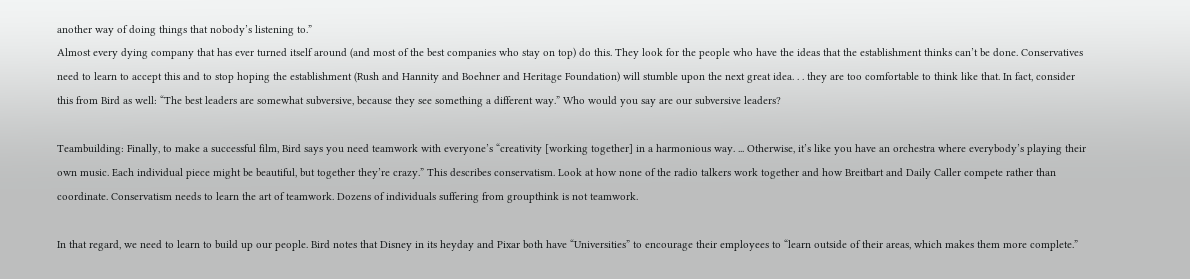another way of doing things that nobody’s listening to.”
Almost every dying company that has ever turned itself around (and most of the best companies who stay on top) do this. They look for the people who have the ideas that the establishment thinks can’t be done. Conservatives need to learn to accept this and to stop hoping the establishment (Rush and Hannity and Boehner and Heritage Foundation) will stumble upon the next great idea. . . they are too comfortable to think like that. In fact, consider this from Bird as well: “The best leaders are somewhat subversive, because they see something a different way.” Who would you say are our subversive leaders?

Teambuilding: Finally, to make a successful film, Bird says you need teamwork with everyone’s “creativity [working together] in a harmonious way. ... Otherwise, it’s like you have an orchestra where everybody’s playing their own music. Each individual piece might be beautiful, but together they’re crazy.” This describes conservatism. Look at how none of the radio talkers work together and how Breitbart and Daily Caller compete rather than coordinate. Conservatism needs to learn the art of teamwork. Dozens of individuals suffering from groupthink is not teamwork.

In that regard, we need to learn to build up our people. Bird notes that Disney in its heyday and Pixar both have “Universities” to encourage their employees to “learn outside of their areas, which makes them more complete.”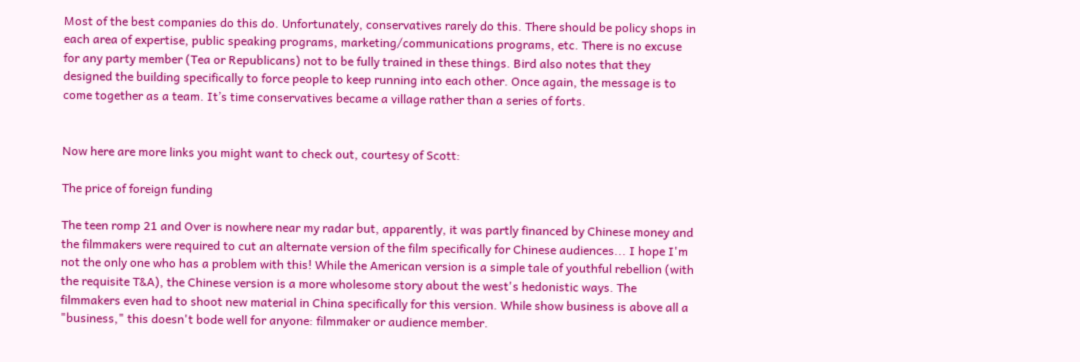Most of the best companies do this do. Unfortunately, conservatives rarely do this. There should be policy shops in each area of expertise, public speaking programs, marketing/communications programs, etc. There is no excuse for any party member (Tea or Republicans) not to be fully trained in these things. Bird also notes that they designed the building specifically to force people to keep running into each other. Once again, the message is to come together as a team. It’s time conservatives became a village rather than a series of forts.


Now here are more links you might want to check out, courtesy of Scott:

The price of foreign funding

The teen romp 21 and Over is nowhere near my radar but, apparently, it was partly financed by Chinese money and the filmmakers were required to cut an alternate version of the film specifically for Chinese audiences... I hope I'm not the only one who has a problem with this! While the American version is a simple tale of youthful rebellion (with the requisite T&A), the Chinese version is a more wholesome story about the west's hedonistic ways. The filmmakers even had to shoot new material in China specifically for this version. While show business is above all a "business," this doesn't bode well for anyone: filmmaker or audience member.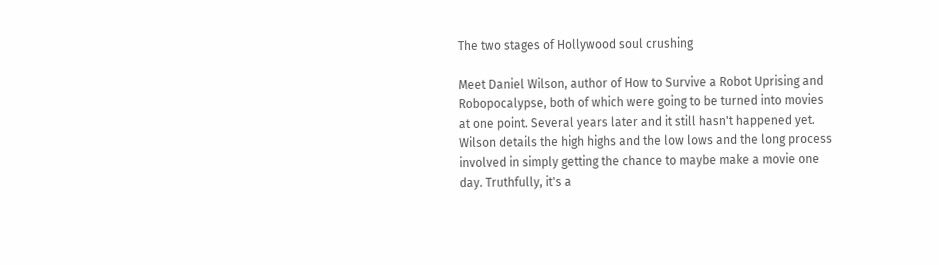The two stages of Hollywood soul crushing

Meet Daniel Wilson, author of How to Survive a Robot Uprising and Robopocalypse, both of which were going to be turned into movies at one point. Several years later and it still hasn't happened yet. Wilson details the high highs and the low lows and the long process involved in simply getting the chance to maybe make a movie one day. Truthfully, it's a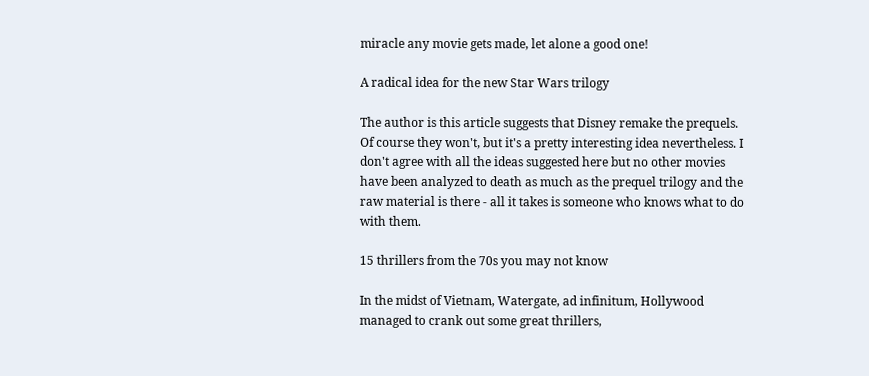miracle any movie gets made, let alone a good one!

A radical idea for the new Star Wars trilogy

The author is this article suggests that Disney remake the prequels. Of course they won't, but it's a pretty interesting idea nevertheless. I don't agree with all the ideas suggested here but no other movies have been analyzed to death as much as the prequel trilogy and the raw material is there - all it takes is someone who knows what to do with them.

15 thrillers from the 70s you may not know

In the midst of Vietnam, Watergate, ad infinitum, Hollywood managed to crank out some great thrillers,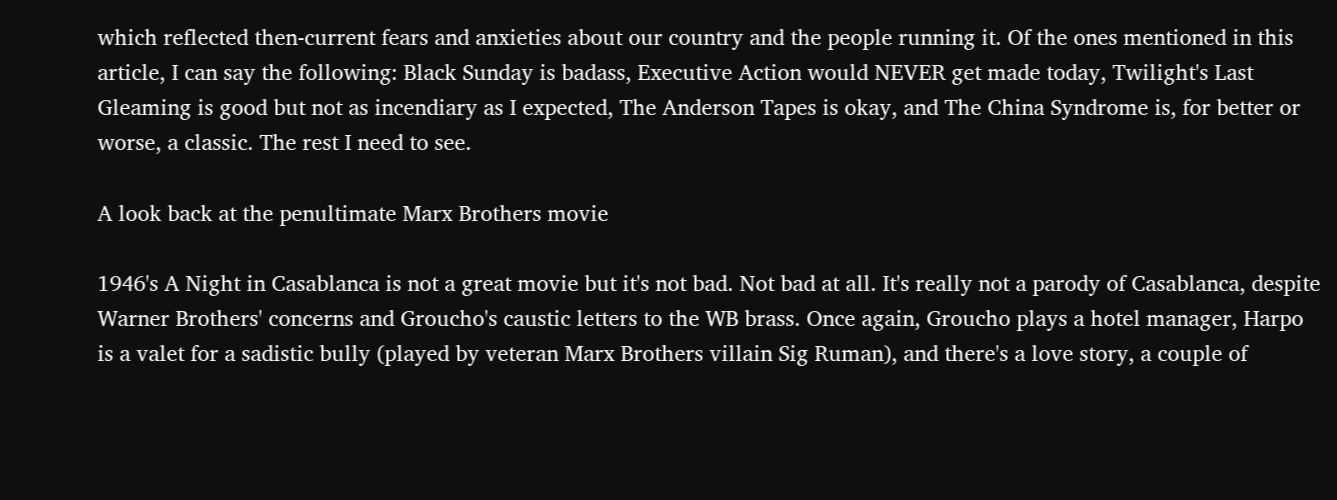which reflected then-current fears and anxieties about our country and the people running it. Of the ones mentioned in this article, I can say the following: Black Sunday is badass, Executive Action would NEVER get made today, Twilight's Last Gleaming is good but not as incendiary as I expected, The Anderson Tapes is okay, and The China Syndrome is, for better or worse, a classic. The rest I need to see.

A look back at the penultimate Marx Brothers movie

1946's A Night in Casablanca is not a great movie but it's not bad. Not bad at all. It's really not a parody of Casablanca, despite Warner Brothers' concerns and Groucho's caustic letters to the WB brass. Once again, Groucho plays a hotel manager, Harpo is a valet for a sadistic bully (played by veteran Marx Brothers villain Sig Ruman), and there's a love story, a couple of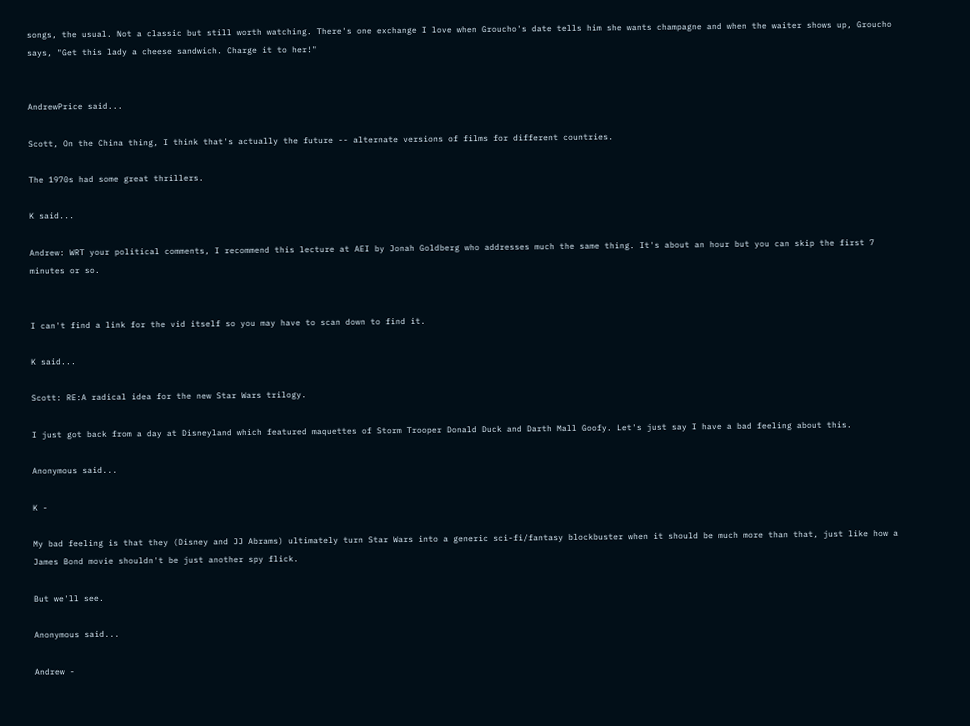songs, the usual. Not a classic but still worth watching. There's one exchange I love when Groucho's date tells him she wants champagne and when the waiter shows up, Groucho says, "Get this lady a cheese sandwich. Charge it to her!"


AndrewPrice said...

Scott, On the China thing, I think that's actually the future -- alternate versions of films for different countries.

The 1970s had some great thrillers.

K said...

Andrew: WRT your political comments, I recommend this lecture at AEI by Jonah Goldberg who addresses much the same thing. It's about an hour but you can skip the first 7 minutes or so.


I can't find a link for the vid itself so you may have to scan down to find it.

K said...

Scott: RE:A radical idea for the new Star Wars trilogy.

I just got back from a day at Disneyland which featured maquettes of Storm Trooper Donald Duck and Darth Mall Goofy. Let's just say I have a bad feeling about this.

Anonymous said...

K -

My bad feeling is that they (Disney and JJ Abrams) ultimately turn Star Wars into a generic sci-fi/fantasy blockbuster when it should be much more than that, just like how a James Bond movie shouldn't be just another spy flick.

But we'll see.

Anonymous said...

Andrew -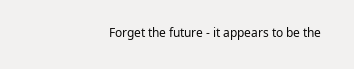Forget the future - it appears to be the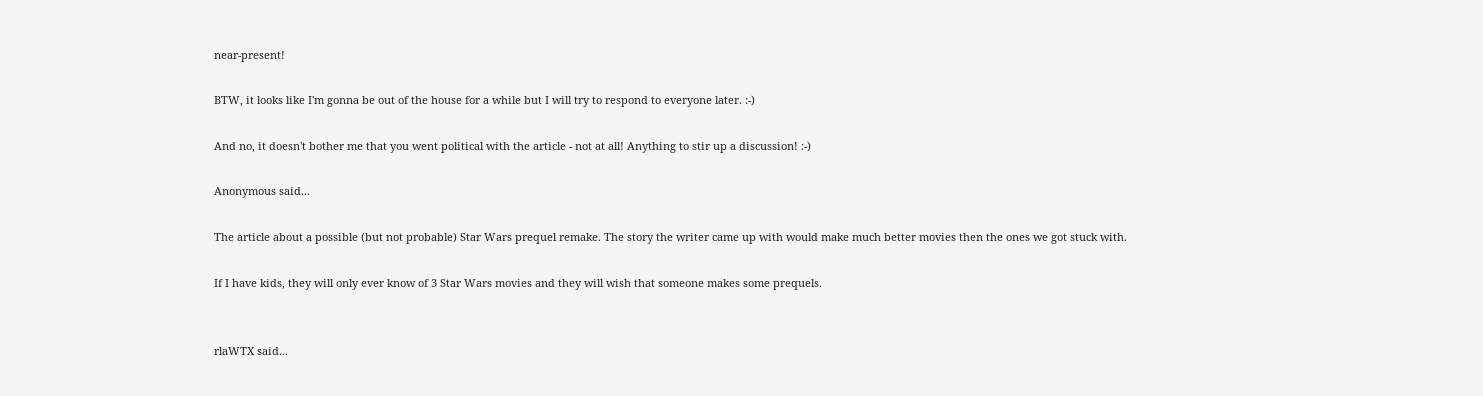near-present!

BTW, it looks like I'm gonna be out of the house for a while but I will try to respond to everyone later. :-)

And no, it doesn't bother me that you went political with the article - not at all! Anything to stir up a discussion! :-)

Anonymous said...

The article about a possible (but not probable) Star Wars prequel remake. The story the writer came up with would make much better movies then the ones we got stuck with.

If I have kids, they will only ever know of 3 Star Wars movies and they will wish that someone makes some prequels.


rlaWTX said...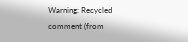Warning: Recycled comment (from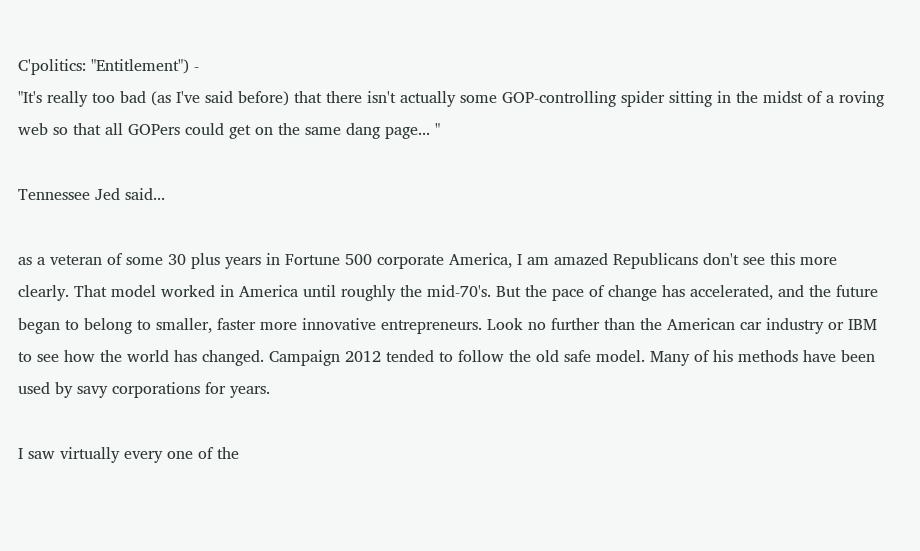C'politics: "Entitlement") -
"It's really too bad (as I've said before) that there isn't actually some GOP-controlling spider sitting in the midst of a roving web so that all GOPers could get on the same dang page... "

Tennessee Jed said...

as a veteran of some 30 plus years in Fortune 500 corporate America, I am amazed Republicans don't see this more clearly. That model worked in America until roughly the mid-70's. But the pace of change has accelerated, and the future began to belong to smaller, faster more innovative entrepreneurs. Look no further than the American car industry or IBM to see how the world has changed. Campaign 2012 tended to follow the old safe model. Many of his methods have been used by savy corporations for years.

I saw virtually every one of the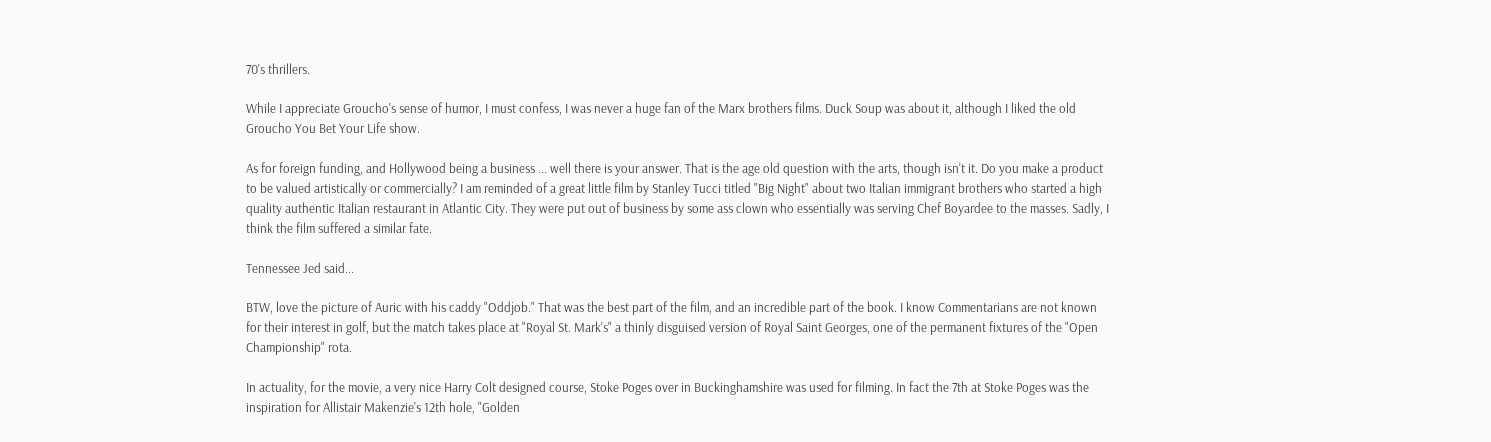70's thrillers.

While I appreciate Groucho's sense of humor, I must confess, I was never a huge fan of the Marx brothers films. Duck Soup was about it, although I liked the old Groucho You Bet Your Life show.

As for foreign funding, and Hollywood being a business ... well there is your answer. That is the age old question with the arts, though isn't it. Do you make a product to be valued artistically or commercially? I am reminded of a great little film by Stanley Tucci titled "Big Night" about two Italian immigrant brothers who started a high quality authentic Italian restaurant in Atlantic City. They were put out of business by some ass clown who essentially was serving Chef Boyardee to the masses. Sadly, I think the film suffered a similar fate.

Tennessee Jed said...

BTW, love the picture of Auric with his caddy "Oddjob." That was the best part of the film, and an incredible part of the book. I know Commentarians are not known for their interest in golf, but the match takes place at "Royal St. Mark's" a thinly disguised version of Royal Saint Georges, one of the permanent fixtures of the "Open Championship" rota.

In actuality, for the movie, a very nice Harry Colt designed course, Stoke Poges over in Buckinghamshire was used for filming. In fact the 7th at Stoke Poges was the inspiration for Allistair Makenzie's 12th hole, "Golden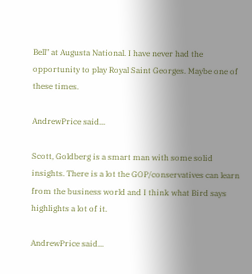Bell" at Augusta National. I have never had the opportunity to play Royal Saint Georges. Maybe one of these times.

AndrewPrice said...

Scott, Goldberg is a smart man with some solid insights. There is a lot the GOP/conservatives can learn from the business world and I think what Bird says highlights a lot of it.

AndrewPrice said...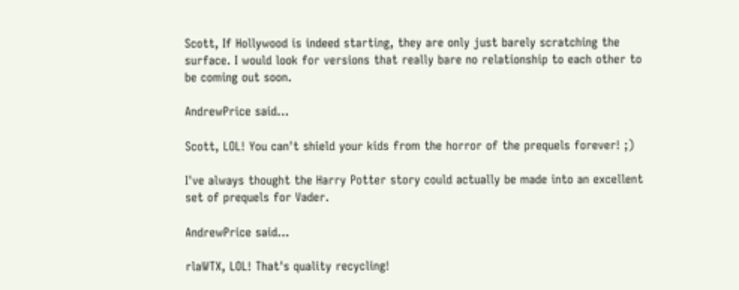Scott, If Hollywood is indeed starting, they are only just barely scratching the surface. I would look for versions that really bare no relationship to each other to be coming out soon.

AndrewPrice said...

Scott, LOL! You can't shield your kids from the horror of the prequels forever! ;)

I've always thought the Harry Potter story could actually be made into an excellent set of prequels for Vader.

AndrewPrice said...

rlaWTX, LOL! That's quality recycling!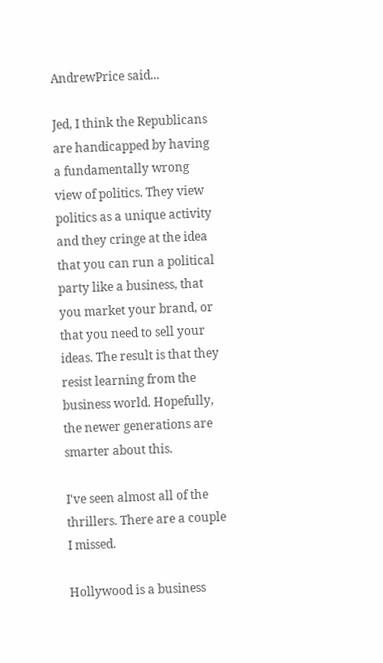AndrewPrice said...

Jed, I think the Republicans are handicapped by having a fundamentally wrong view of politics. They view politics as a unique activity and they cringe at the idea that you can run a political party like a business, that you market your brand, or that you need to sell your ideas. The result is that they resist learning from the business world. Hopefully, the newer generations are smarter about this.

I've seen almost all of the thrillers. There are a couple I missed.

Hollywood is a business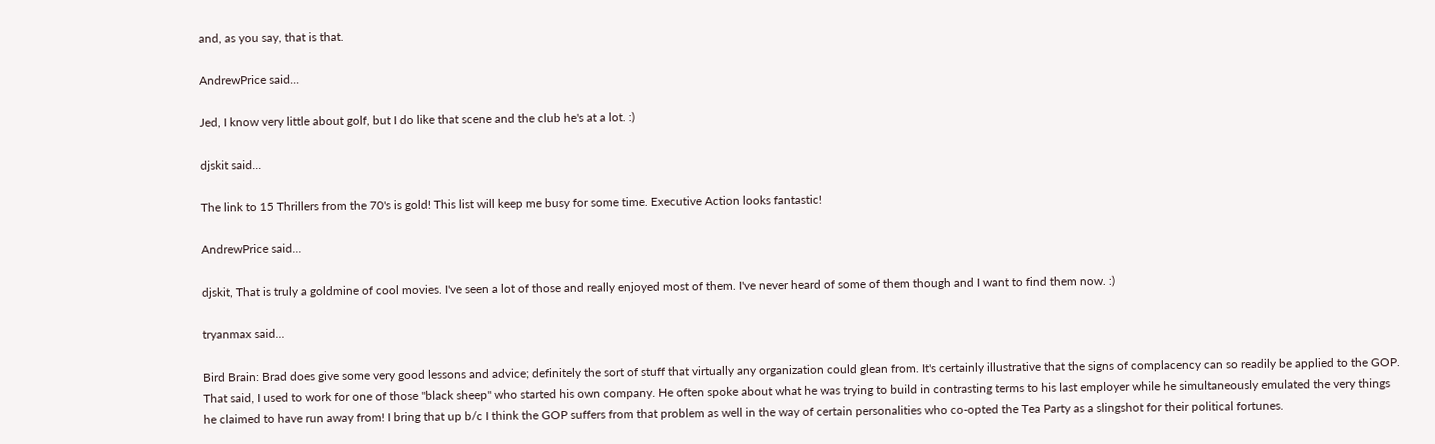and, as you say, that is that.

AndrewPrice said...

Jed, I know very little about golf, but I do like that scene and the club he's at a lot. :)

djskit said...

The link to 15 Thrillers from the 70's is gold! This list will keep me busy for some time. Executive Action looks fantastic!

AndrewPrice said...

djskit, That is truly a goldmine of cool movies. I've seen a lot of those and really enjoyed most of them. I've never heard of some of them though and I want to find them now. :)

tryanmax said...

Bird Brain: Brad does give some very good lessons and advice; definitely the sort of stuff that virtually any organization could glean from. It's certainly illustrative that the signs of complacency can so readily be applied to the GOP. That said, I used to work for one of those "black sheep" who started his own company. He often spoke about what he was trying to build in contrasting terms to his last employer while he simultaneously emulated the very things he claimed to have run away from! I bring that up b/c I think the GOP suffers from that problem as well in the way of certain personalities who co-opted the Tea Party as a slingshot for their political fortunes.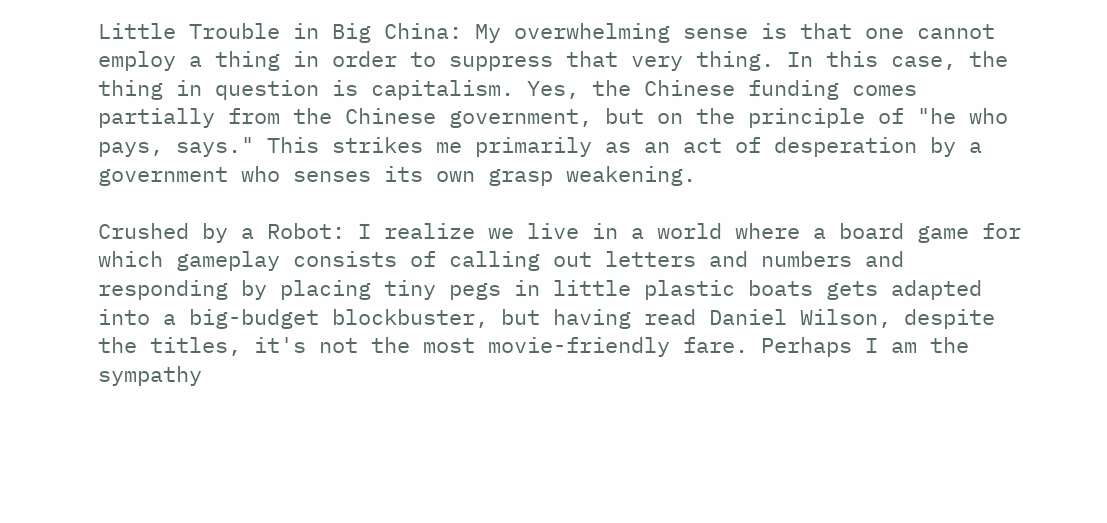Little Trouble in Big China: My overwhelming sense is that one cannot employ a thing in order to suppress that very thing. In this case, the thing in question is capitalism. Yes, the Chinese funding comes partially from the Chinese government, but on the principle of "he who pays, says." This strikes me primarily as an act of desperation by a government who senses its own grasp weakening.

Crushed by a Robot: I realize we live in a world where a board game for which gameplay consists of calling out letters and numbers and responding by placing tiny pegs in little plastic boats gets adapted into a big-budget blockbuster, but having read Daniel Wilson, despite the titles, it's not the most movie-friendly fare. Perhaps I am the sympathy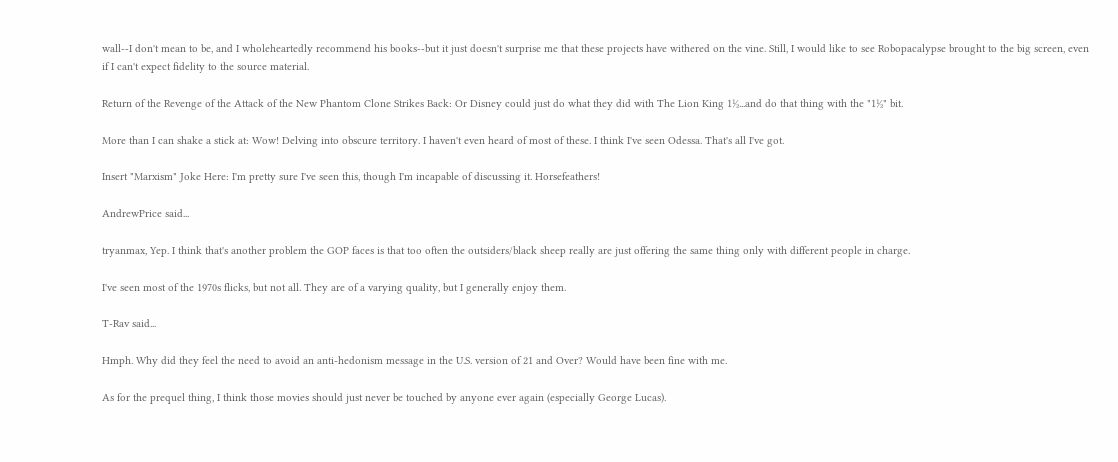wall--I don't mean to be, and I wholeheartedly recommend his books--but it just doesn't surprise me that these projects have withered on the vine. Still, I would like to see Robopacalypse brought to the big screen, even if I can't expect fidelity to the source material.

Return of the Revenge of the Attack of the New Phantom Clone Strikes Back: Or Disney could just do what they did with The Lion King 1½...and do that thing with the "1½" bit.

More than I can shake a stick at: Wow! Delving into obscure territory. I haven't even heard of most of these. I think I've seen Odessa. That's all I've got.

Insert "Marxism" Joke Here: I'm pretty sure I've seen this, though I'm incapable of discussing it. Horsefeathers!

AndrewPrice said...

tryanmax, Yep. I think that's another problem the GOP faces is that too often the outsiders/black sheep really are just offering the same thing only with different people in charge.

I've seen most of the 1970s flicks, but not all. They are of a varying quality, but I generally enjoy them.

T-Rav said...

Hmph. Why did they feel the need to avoid an anti-hedonism message in the U.S. version of 21 and Over? Would have been fine with me.

As for the prequel thing, I think those movies should just never be touched by anyone ever again (especially George Lucas).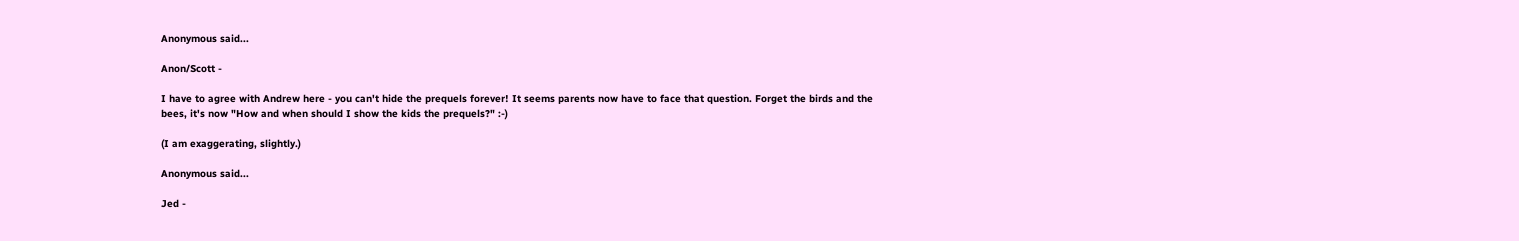Anonymous said...

Anon/Scott -

I have to agree with Andrew here - you can't hide the prequels forever! It seems parents now have to face that question. Forget the birds and the bees, it's now "How and when should I show the kids the prequels?" :-)

(I am exaggerating, slightly.)

Anonymous said...

Jed -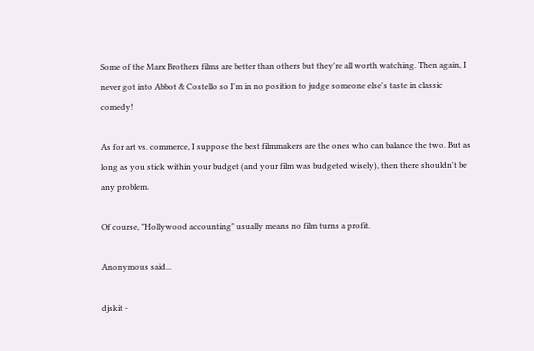Some of the Marx Brothers films are better than others but they're all worth watching. Then again, I never got into Abbot & Costello so I'm in no position to judge someone else's taste in classic comedy!

As for art vs. commerce, I suppose the best filmmakers are the ones who can balance the two. But as long as you stick within your budget (and your film was budgeted wisely), then there shouldn't be any problem.

Of course, "Hollywood accounting" usually means no film turns a profit.

Anonymous said...

djskit -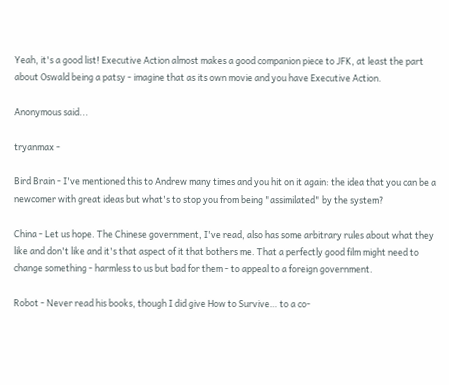Yeah, it's a good list! Executive Action almost makes a good companion piece to JFK, at least the part about Oswald being a patsy - imagine that as its own movie and you have Executive Action.

Anonymous said...

tryanmax -

Bird Brain - I've mentioned this to Andrew many times and you hit on it again: the idea that you can be a newcomer with great ideas but what's to stop you from being "assimilated" by the system?

China - Let us hope. The Chinese government, I've read, also has some arbitrary rules about what they like and don't like and it's that aspect of it that bothers me. That a perfectly good film might need to change something - harmless to us but bad for them - to appeal to a foreign government.

Robot - Never read his books, though I did give How to Survive… to a co-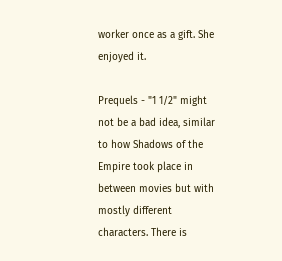worker once as a gift. She enjoyed it.

Prequels - "1 1/2" might not be a bad idea, similar to how Shadows of the Empire took place in between movies but with mostly different characters. There is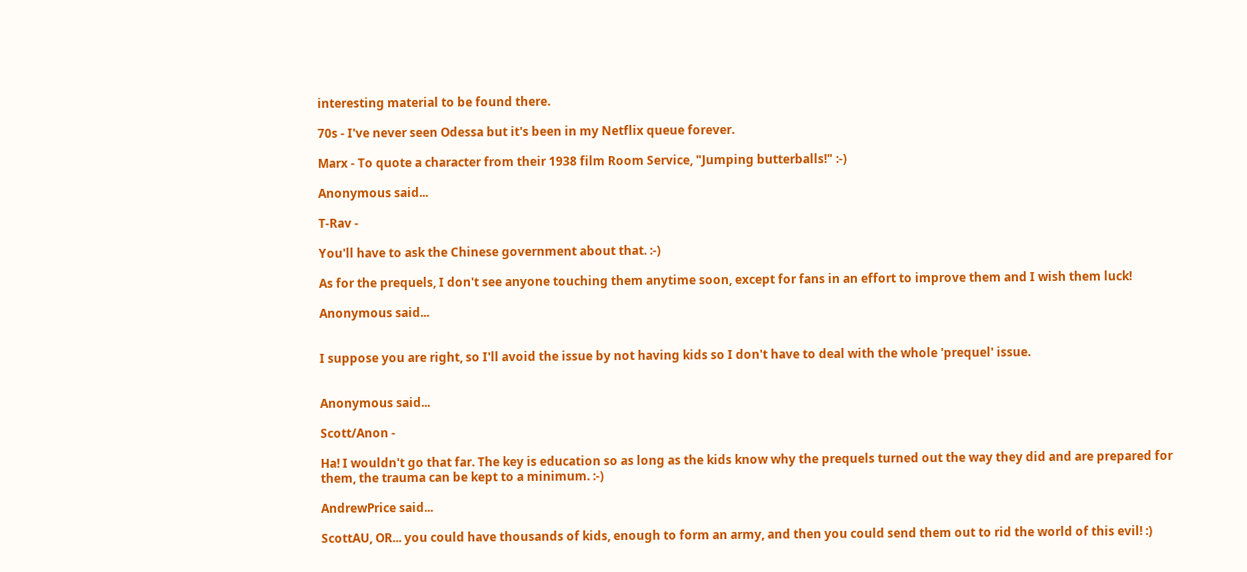interesting material to be found there.

70s - I've never seen Odessa but it's been in my Netflix queue forever.

Marx - To quote a character from their 1938 film Room Service, "Jumping butterballs!" :-)

Anonymous said...

T-Rav -

You'll have to ask the Chinese government about that. :-)

As for the prequels, I don't see anyone touching them anytime soon, except for fans in an effort to improve them and I wish them luck!

Anonymous said...


I suppose you are right, so I'll avoid the issue by not having kids so I don't have to deal with the whole 'prequel' issue.


Anonymous said...

Scott/Anon -

Ha! I wouldn't go that far. The key is education so as long as the kids know why the prequels turned out the way they did and are prepared for them, the trauma can be kept to a minimum. :-)

AndrewPrice said...

ScottAU, OR... you could have thousands of kids, enough to form an army, and then you could send them out to rid the world of this evil! :)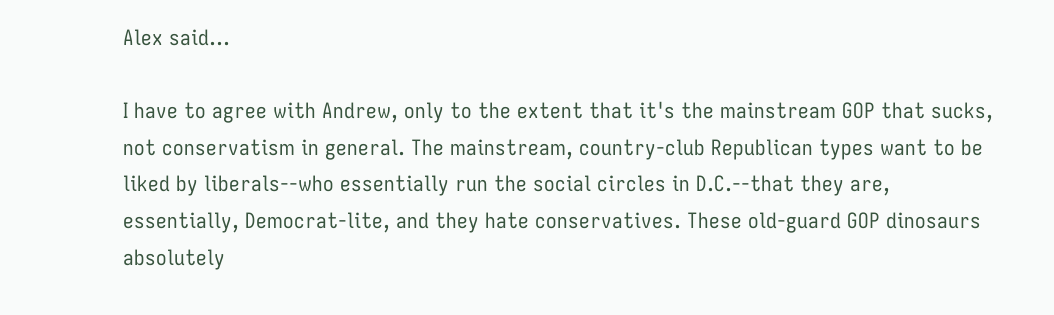Alex said...

I have to agree with Andrew, only to the extent that it's the mainstream GOP that sucks, not conservatism in general. The mainstream, country-club Republican types want to be liked by liberals--who essentially run the social circles in D.C.--that they are, essentially, Democrat-lite, and they hate conservatives. These old-guard GOP dinosaurs absolutely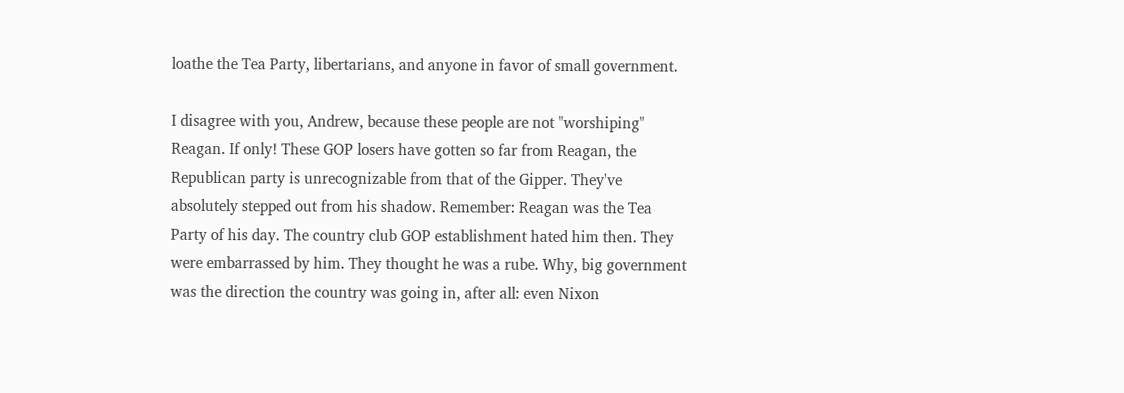loathe the Tea Party, libertarians, and anyone in favor of small government.

I disagree with you, Andrew, because these people are not "worshiping" Reagan. If only! These GOP losers have gotten so far from Reagan, the Republican party is unrecognizable from that of the Gipper. They've absolutely stepped out from his shadow. Remember: Reagan was the Tea Party of his day. The country club GOP establishment hated him then. They were embarrassed by him. They thought he was a rube. Why, big government was the direction the country was going in, after all: even Nixon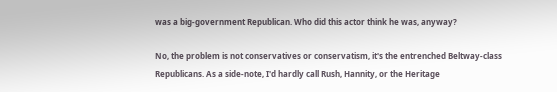was a big-government Republican. Who did this actor think he was, anyway?

No, the problem is not conservatives or conservatism, it's the entrenched Beltway-class Republicans. As a side-note, I'd hardly call Rush, Hannity, or the Heritage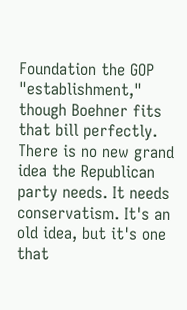Foundation the GOP "establishment," though Boehner fits that bill perfectly. There is no new grand idea the Republican party needs. It needs conservatism. It's an old idea, but it's one that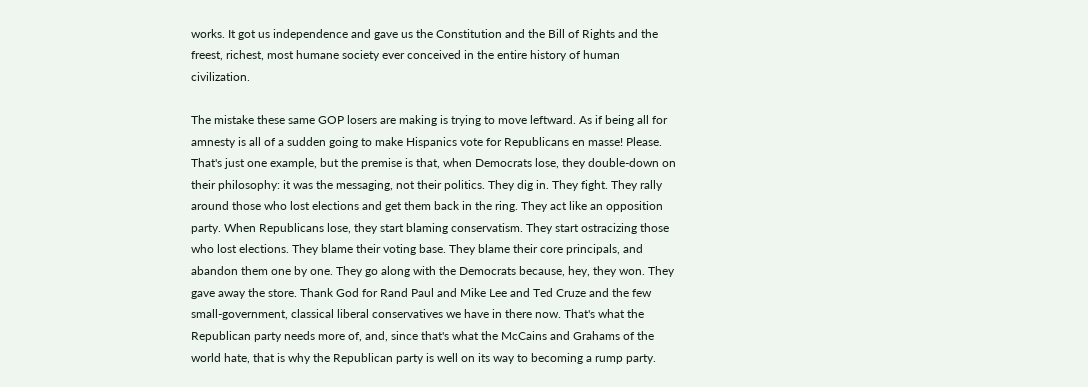works. It got us independence and gave us the Constitution and the Bill of Rights and the freest, richest, most humane society ever conceived in the entire history of human civilization.

The mistake these same GOP losers are making is trying to move leftward. As if being all for amnesty is all of a sudden going to make Hispanics vote for Republicans en masse! Please. That's just one example, but the premise is that, when Democrats lose, they double-down on their philosophy: it was the messaging, not their politics. They dig in. They fight. They rally around those who lost elections and get them back in the ring. They act like an opposition party. When Republicans lose, they start blaming conservatism. They start ostracizing those who lost elections. They blame their voting base. They blame their core principals, and abandon them one by one. They go along with the Democrats because, hey, they won. They gave away the store. Thank God for Rand Paul and Mike Lee and Ted Cruze and the few small-government, classical liberal conservatives we have in there now. That's what the Republican party needs more of, and, since that's what the McCains and Grahams of the world hate, that is why the Republican party is well on its way to becoming a rump party.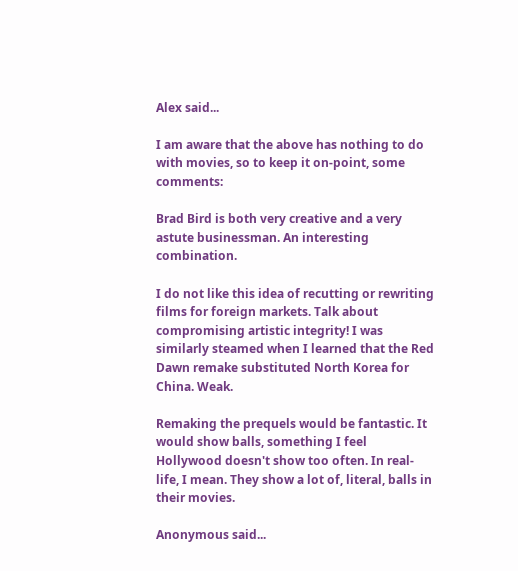Alex said...

I am aware that the above has nothing to do with movies, so to keep it on-point, some comments:

Brad Bird is both very creative and a very astute businessman. An interesting combination.

I do not like this idea of recutting or rewriting films for foreign markets. Talk about compromising artistic integrity! I was similarly steamed when I learned that the Red Dawn remake substituted North Korea for China. Weak.

Remaking the prequels would be fantastic. It would show balls, something I feel Hollywood doesn't show too often. In real-life, I mean. They show a lot of, literal, balls in their movies.

Anonymous said...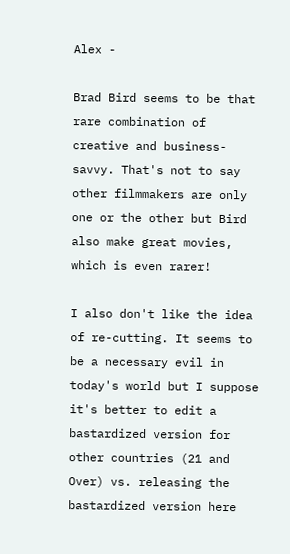Alex -

Brad Bird seems to be that rare combination of creative and business-savvy. That's not to say other filmmakers are only one or the other but Bird also make great movies, which is even rarer!

I also don't like the idea of re-cutting. It seems to be a necessary evil in today's world but I suppose it's better to edit a bastardized version for other countries (21 and Over) vs. releasing the bastardized version here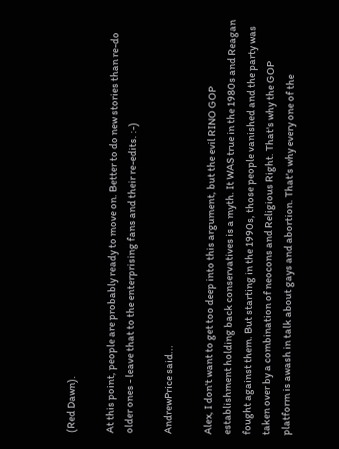(Red Dawn).

At this point, people are probably ready to move on. Better to do new stories than re-do older ones - leave that to the enterprising fans and their re-edits. :-)

AndrewPrice said...

Alex, I don't want to get too deep into this argument, but the evil RINO GOP establishment holding back conservatives is a myth. It WAS true in the 1980s and Reagan fought against them. But starting in the 1990s, those people vanished and the party was taken over by a combination of neocons and Religious Right. That's why the GOP platform is awash in talk about gays and abortion. That's why every one of the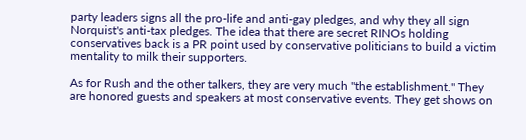party leaders signs all the pro-life and anti-gay pledges, and why they all sign Norquist's anti-tax pledges. The idea that there are secret RINOs holding conservatives back is a PR point used by conservative politicians to build a victim mentality to milk their supporters.

As for Rush and the other talkers, they are very much "the establishment." They are honored guests and speakers at most conservative events. They get shows on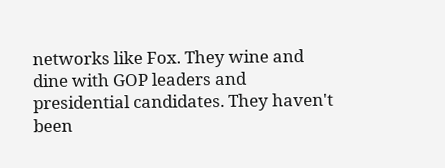networks like Fox. They wine and dine with GOP leaders and presidential candidates. They haven't been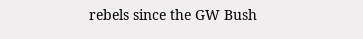rebels since the GW Bush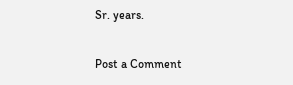Sr. years.

Post a Comment